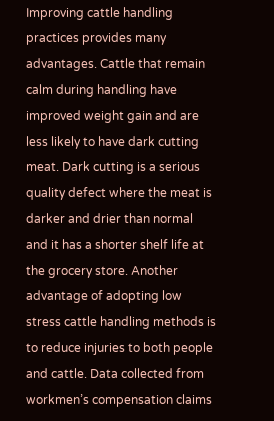Improving cattle handling practices provides many advantages. Cattle that remain calm during handling have improved weight gain and are less likely to have dark cutting meat. Dark cutting is a serious quality defect where the meat is darker and drier than normal and it has a shorter shelf life at the grocery store. Another advantage of adopting low stress cattle handling methods is to reduce injuries to both people and cattle. Data collected from workmen’s compensation claims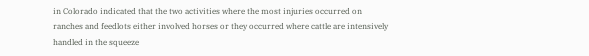in Colorado indicated that the two activities where the most injuries occurred on ranches and feedlots either involved horses or they occurred where cattle are intensively handled in the squeeze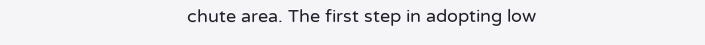chute area. The first step in adopting low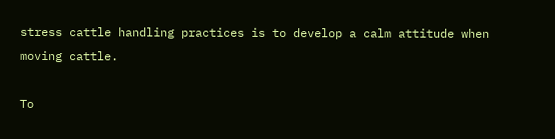stress cattle handling practices is to develop a calm attitude when moving cattle.

To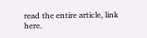read the entire article, link here.